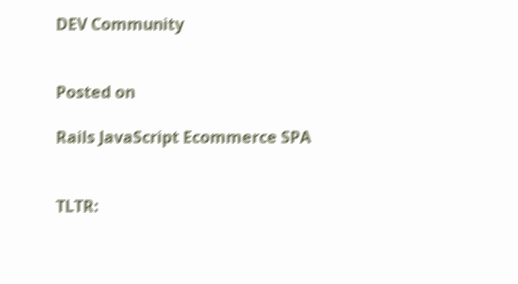DEV Community


Posted on

Rails JavaScript Ecommerce SPA


TLTR: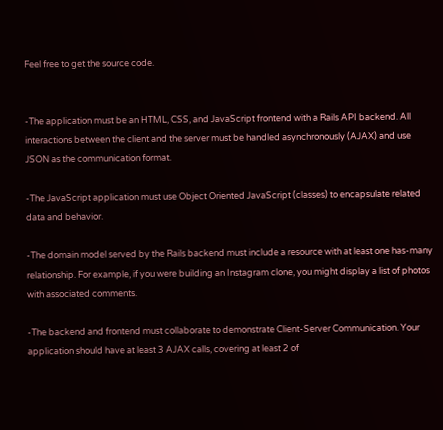Feel free to get the source code.


-The application must be an HTML, CSS, and JavaScript frontend with a Rails API backend. All interactions between the client and the server must be handled asynchronously (AJAX) and use JSON as the communication format.

-The JavaScript application must use Object Oriented JavaScript (classes) to encapsulate related data and behavior.

-The domain model served by the Rails backend must include a resource with at least one has-many relationship. For example, if you were building an Instagram clone, you might display a list of photos with associated comments.

-The backend and frontend must collaborate to demonstrate Client-Server Communication. Your application should have at least 3 AJAX calls, covering at least 2 of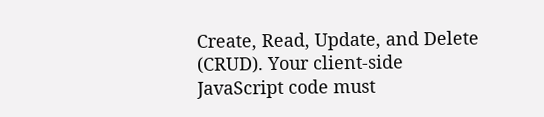Create, Read, Update, and Delete (CRUD). Your client-side JavaScript code must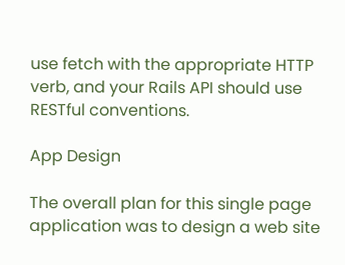use fetch with the appropriate HTTP verb, and your Rails API should use RESTful conventions.

App Design

The overall plan for this single page application was to design a web site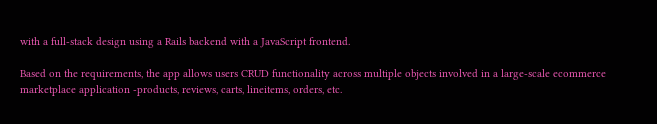with a full-stack design using a Rails backend with a JavaScript frontend.

Based on the requirements, the app allows users CRUD functionality across multiple objects involved in a large-scale ecommerce marketplace application -products, reviews, carts, lineitems, orders, etc.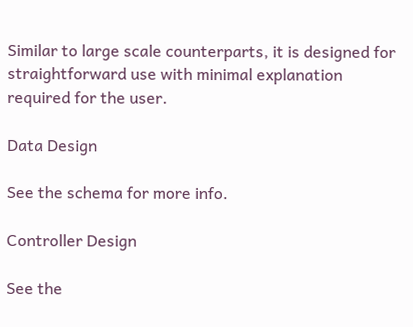Similar to large scale counterparts, it is designed for straightforward use with minimal explanation required for the user.

Data Design

See the schema for more info.

Controller Design

See the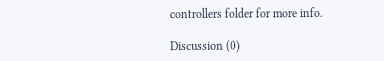controllers folder for more info.

Discussion (0)